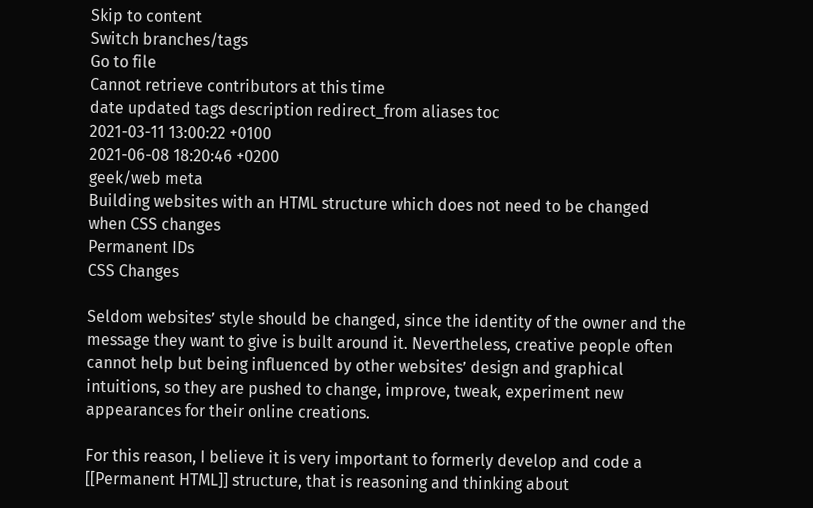Skip to content
Switch branches/tags
Go to file
Cannot retrieve contributors at this time
date updated tags description redirect_from aliases toc
2021-03-11 13:00:22 +0100
2021-06-08 18:20:46 +0200
geek/web meta
Building websites with an HTML structure which does not need to be changed when CSS changes
Permanent IDs
CSS Changes

Seldom websites’ style should be changed, since the identity of the owner and the message they want to give is built around it. Nevertheless, creative people often cannot help but being influenced by other websites’ design and graphical intuitions, so they are pushed to change, improve, tweak, experiment new appearances for their online creations.

For this reason, I believe it is very important to formerly develop and code a [[Permanent HTML]] structure, that is reasoning and thinking about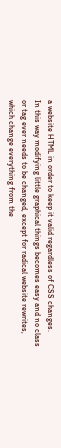a website HTML in order to keep it valid regardless of CSS changes.
In this way modifying little graphical things becomes easy and no class or tag ever needs to be changed, except for radical website rewrites, which change everything from the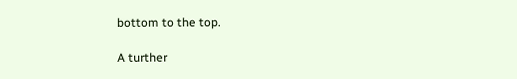bottom to the top.

A turther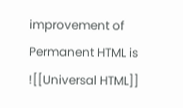improvement of Permanent HTML is
![[Universal HTML]]